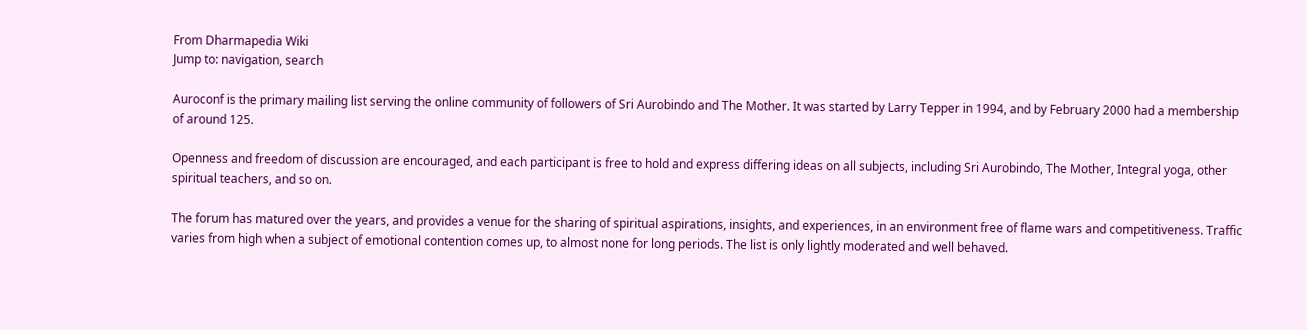From Dharmapedia Wiki
Jump to: navigation, search

Auroconf is the primary mailing list serving the online community of followers of Sri Aurobindo and The Mother. It was started by Larry Tepper in 1994, and by February 2000 had a membership of around 125.

Openness and freedom of discussion are encouraged, and each participant is free to hold and express differing ideas on all subjects, including Sri Aurobindo, The Mother, Integral yoga, other spiritual teachers, and so on.

The forum has matured over the years, and provides a venue for the sharing of spiritual aspirations, insights, and experiences, in an environment free of flame wars and competitiveness. Traffic varies from high when a subject of emotional contention comes up, to almost none for long periods. The list is only lightly moderated and well behaved.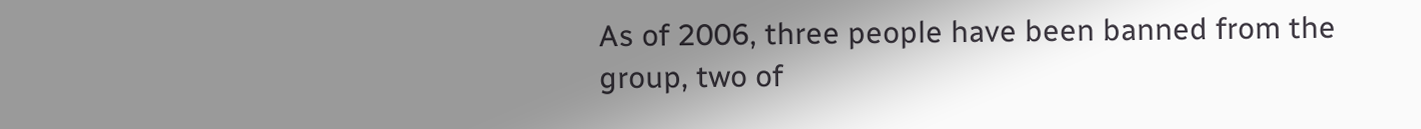As of 2006, three people have been banned from the group, two of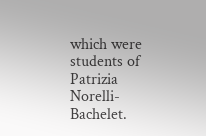which were students of Patrizia Norelli-Bachelet.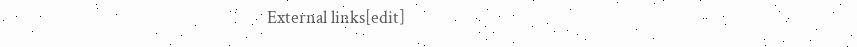External links[edit]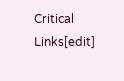Critical Links[edit]